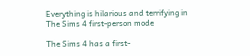Everything is hilarious and terrifying in The Sims 4 first-person mode

The Sims 4 has a first-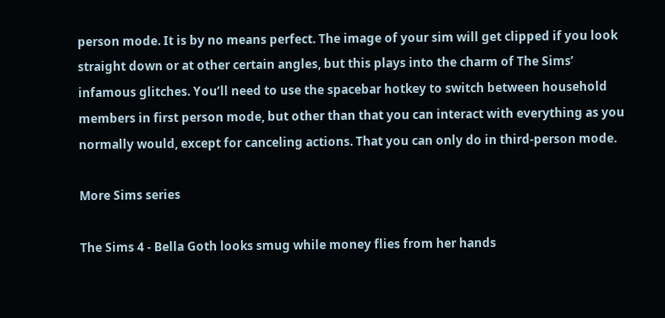person mode. It is by no means perfect. The image of your sim will get clipped if you look straight down or at other certain angles, but this plays into the charm of The Sims’ infamous glitches. You’ll need to use the spacebar hotkey to switch between household members in first person mode, but other than that you can interact with everything as you normally would, except for canceling actions. That you can only do in third-person mode.

More Sims series

The Sims 4 - Bella Goth looks smug while money flies from her hands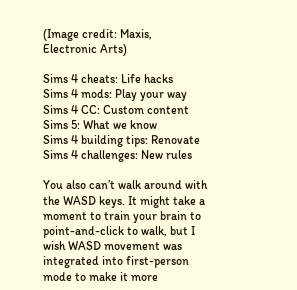(Image credit: Maxis, Electronic Arts)

Sims 4 cheats: Life hacks
Sims 4 mods: Play your way
Sims 4 CC: Custom content
Sims 5: What we know
Sims 4 building tips: Renovate
Sims 4 challenges: New rules

You also can’t walk around with the WASD keys. It might take a moment to train your brain to point-and-click to walk, but I wish WASD movement was integrated into first-person mode to make it more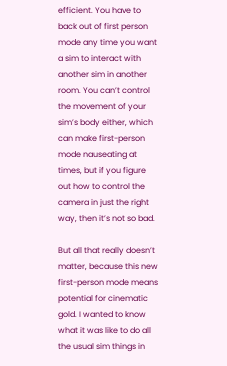efficient. You have to back out of first person mode any time you want a sim to interact with another sim in another room. You can’t control the movement of your sim’s body either, which can make first-person mode nauseating at times, but if you figure out how to control the camera in just the right way, then it’s not so bad.

But all that really doesn’t matter, because this new first-person mode means potential for cinematic gold. I wanted to know what it was like to do all the usual sim things in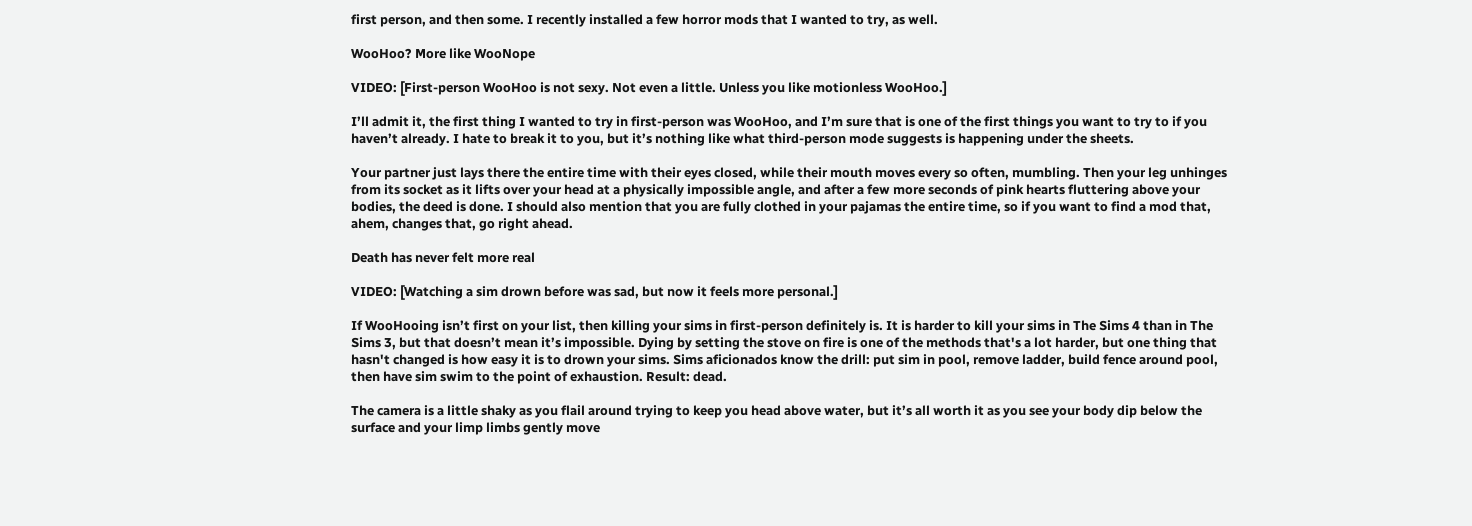first person, and then some. I recently installed a few horror mods that I wanted to try, as well.

WooHoo? More like WooNope

VIDEO: [First-person WooHoo is not sexy. Not even a little. Unless you like motionless WooHoo.]

I’ll admit it, the first thing I wanted to try in first-person was WooHoo, and I’m sure that is one of the first things you want to try to if you haven’t already. I hate to break it to you, but it’s nothing like what third-person mode suggests is happening under the sheets.

Your partner just lays there the entire time with their eyes closed, while their mouth moves every so often, mumbling. Then your leg unhinges from its socket as it lifts over your head at a physically impossible angle, and after a few more seconds of pink hearts fluttering above your bodies, the deed is done. I should also mention that you are fully clothed in your pajamas the entire time, so if you want to find a mod that, ahem, changes that, go right ahead.

Death has never felt more real

VIDEO: [Watching a sim drown before was sad, but now it feels more personal.]

If WooHooing isn’t first on your list, then killing your sims in first-person definitely is. It is harder to kill your sims in The Sims 4 than in The Sims 3, but that doesn’t mean it’s impossible. Dying by setting the stove on fire is one of the methods that's a lot harder, but one thing that hasn't changed is how easy it is to drown your sims. Sims aficionados know the drill: put sim in pool, remove ladder, build fence around pool, then have sim swim to the point of exhaustion. Result: dead.

The camera is a little shaky as you flail around trying to keep you head above water, but it’s all worth it as you see your body dip below the surface and your limp limbs gently move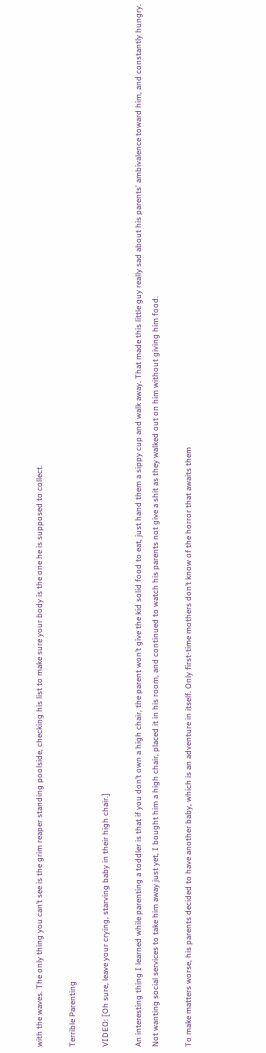with the waves. The only thing you can’t see is the grim reaper standing poolside, checking his list to make sure your body is the one he is supposed to collect.

Terrible Parenting

VIDEO: [Oh sure, leave your crying, starving baby in their high chair.]

An interesting thing I learned while parenting a toddler is that if you don’t own a high chair, the parent won’t give the kid solid food to eat, just hand them a sippy cup and walk away. That made this little guy really sad about his parents' ambivalence toward him, and constantly hungry. Not wanting social services to take him away just yet, I bought him a high chair, placed it in his room, and continued to watch his parents not give a shit as they walked out on him without giving him food.

To make matters worse, his parents decided to have another baby, which is an adventure in itself. Only first-time mothers don’t know of the horror that awaits them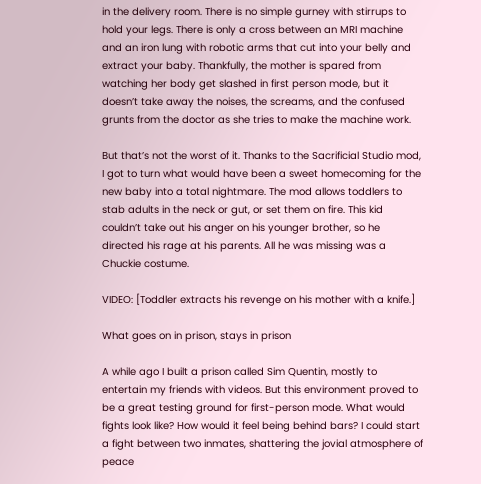in the delivery room. There is no simple gurney with stirrups to hold your legs. There is only a cross between an MRI machine and an iron lung with robotic arms that cut into your belly and extract your baby. Thankfully, the mother is spared from watching her body get slashed in first person mode, but it doesn’t take away the noises, the screams, and the confused grunts from the doctor as she tries to make the machine work.

But that’s not the worst of it. Thanks to the Sacrificial Studio mod, I got to turn what would have been a sweet homecoming for the new baby into a total nightmare. The mod allows toddlers to stab adults in the neck or gut, or set them on fire. This kid couldn’t take out his anger on his younger brother, so he directed his rage at his parents. All he was missing was a Chuckie costume.

VIDEO: [Toddler extracts his revenge on his mother with a knife.]

What goes on in prison, stays in prison

A while ago I built a prison called Sim Quentin, mostly to entertain my friends with videos. But this environment proved to be a great testing ground for first-person mode. What would fights look like? How would it feel being behind bars? I could start a fight between two inmates, shattering the jovial atmosphere of peace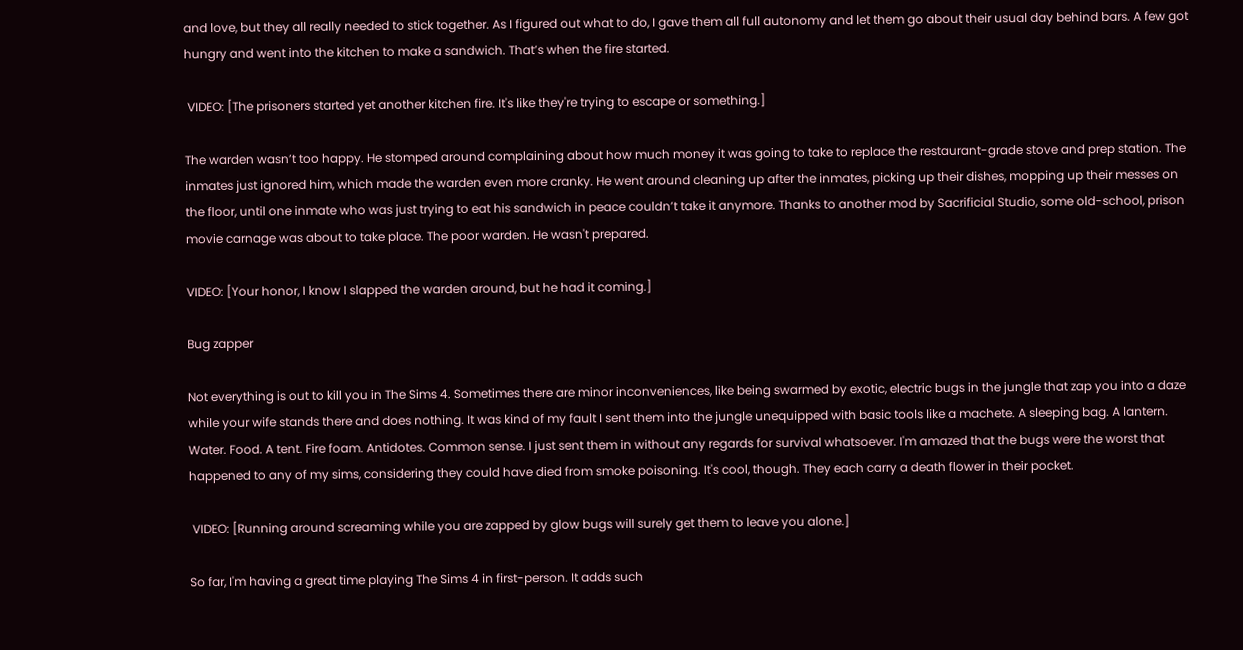and love, but they all really needed to stick together. As I figured out what to do, I gave them all full autonomy and let them go about their usual day behind bars. A few got hungry and went into the kitchen to make a sandwich. That’s when the fire started.

 VIDEO: [The prisoners started yet another kitchen fire. It's like they're trying to escape or something.]

The warden wasn’t too happy. He stomped around complaining about how much money it was going to take to replace the restaurant-grade stove and prep station. The inmates just ignored him, which made the warden even more cranky. He went around cleaning up after the inmates, picking up their dishes, mopping up their messes on the floor, until one inmate who was just trying to eat his sandwich in peace couldn’t take it anymore. Thanks to another mod by Sacrificial Studio, some old-school, prison movie carnage was about to take place. The poor warden. He wasn't prepared.

VIDEO: [Your honor, I know I slapped the warden around, but he had it coming.]

Bug zapper

Not everything is out to kill you in The Sims 4. Sometimes there are minor inconveniences, like being swarmed by exotic, electric bugs in the jungle that zap you into a daze while your wife stands there and does nothing. It was kind of my fault I sent them into the jungle unequipped with basic tools like a machete. A sleeping bag. A lantern. Water. Food. A tent. Fire foam. Antidotes. Common sense. I just sent them in without any regards for survival whatsoever. I'm amazed that the bugs were the worst that happened to any of my sims, considering they could have died from smoke poisoning. It's cool, though. They each carry a death flower in their pocket.

 VIDEO: [Running around screaming while you are zapped by glow bugs will surely get them to leave you alone.]

So far, I'm having a great time playing The Sims 4 in first-person. It adds such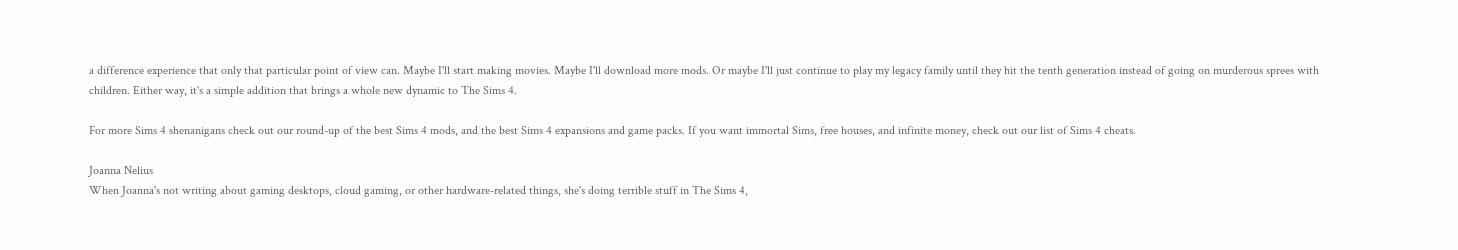a difference experience that only that particular point of view can. Maybe I'll start making movies. Maybe I'll download more mods. Or maybe I'll just continue to play my legacy family until they hit the tenth generation instead of going on murderous sprees with children. Either way, it's a simple addition that brings a whole new dynamic to The Sims 4.

For more Sims 4 shenanigans check out our round-up of the best Sims 4 mods, and the best Sims 4 expansions and game packs. If you want immortal Sims, free houses, and infinite money, check out our list of Sims 4 cheats.

Joanna Nelius
When Joanna's not writing about gaming desktops, cloud gaming, or other hardware-related things, she's doing terrible stuff in The Sims 4,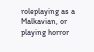roleplaying as a Malkavian, or playing horror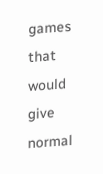games that would give normal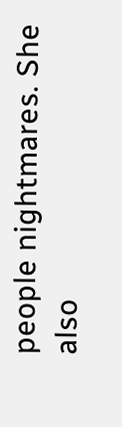people nightmares. She also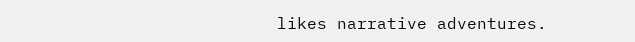likes narrative adventures.